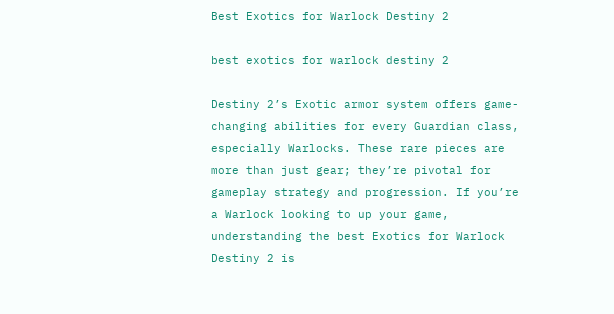Best Exotics for Warlock Destiny 2

best exotics for warlock destiny 2

Destiny 2’s Exotic armor system offers game-changing abilities for every Guardian class, especially Warlocks. These rare pieces are more than just gear; they’re pivotal for gameplay strategy and progression. If you’re a Warlock looking to up your game, understanding the best Exotics for Warlock Destiny 2 is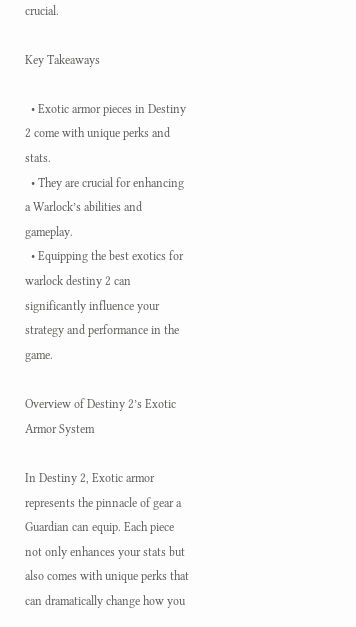crucial.

Key Takeaways

  • Exotic armor pieces in Destiny 2 come with unique perks and stats.
  • They are crucial for enhancing a Warlock’s abilities and gameplay.
  • Equipping the best exotics for warlock destiny 2 can significantly influence your strategy and performance in the game.

Overview of Destiny 2’s Exotic Armor System

In Destiny 2, Exotic armor represents the pinnacle of gear a Guardian can equip. Each piece not only enhances your stats but also comes with unique perks that can dramatically change how you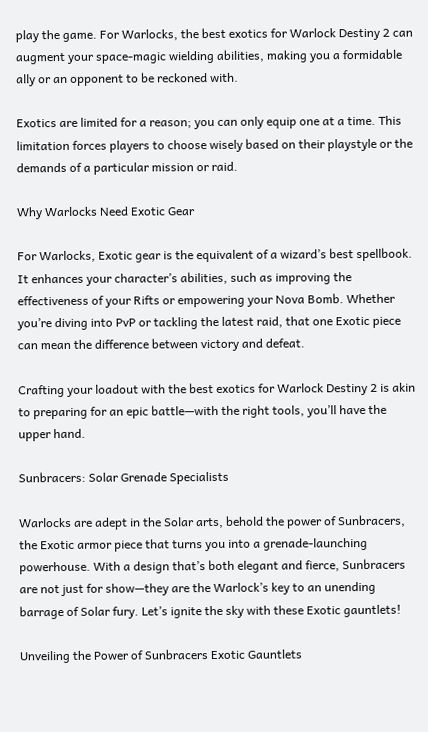play the game. For Warlocks, the best exotics for Warlock Destiny 2 can augment your space-magic wielding abilities, making you a formidable ally or an opponent to be reckoned with.

Exotics are limited for a reason; you can only equip one at a time. This limitation forces players to choose wisely based on their playstyle or the demands of a particular mission or raid.

Why Warlocks Need Exotic Gear

For Warlocks, Exotic gear is the equivalent of a wizard’s best spellbook. It enhances your character’s abilities, such as improving the effectiveness of your Rifts or empowering your Nova Bomb. Whether you’re diving into PvP or tackling the latest raid, that one Exotic piece can mean the difference between victory and defeat.

Crafting your loadout with the best exotics for Warlock Destiny 2 is akin to preparing for an epic battle—with the right tools, you’ll have the upper hand.

Sunbracers: Solar Grenade Specialists

Warlocks are adept in the Solar arts, behold the power of Sunbracers, the Exotic armor piece that turns you into a grenade-launching powerhouse. With a design that’s both elegant and fierce, Sunbracers are not just for show—they are the Warlock’s key to an unending barrage of Solar fury. Let’s ignite the sky with these Exotic gauntlets!

Unveiling the Power of Sunbracers Exotic Gauntlets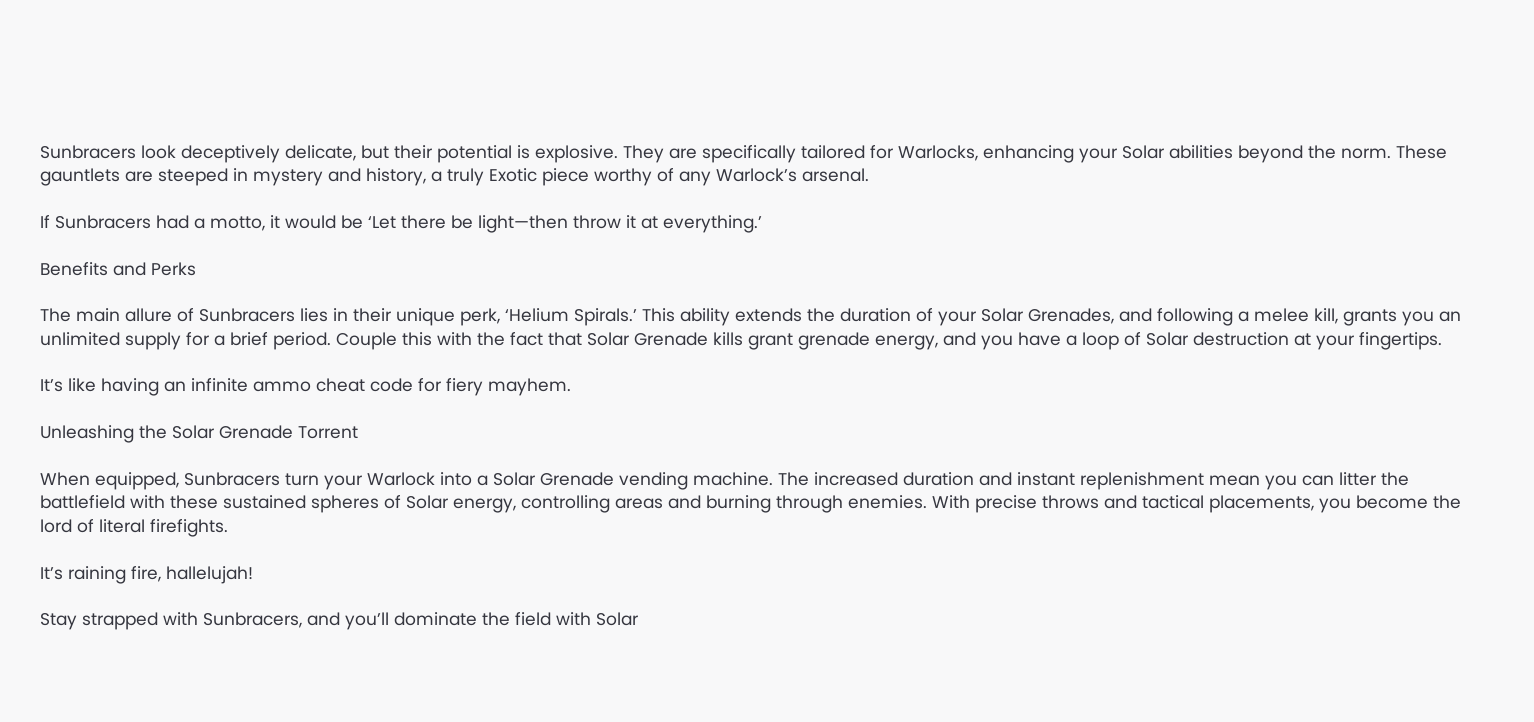Sunbracers look deceptively delicate, but their potential is explosive. They are specifically tailored for Warlocks, enhancing your Solar abilities beyond the norm. These gauntlets are steeped in mystery and history, a truly Exotic piece worthy of any Warlock’s arsenal.

If Sunbracers had a motto, it would be ‘Let there be light—then throw it at everything.’

Benefits and Perks

The main allure of Sunbracers lies in their unique perk, ‘Helium Spirals.’ This ability extends the duration of your Solar Grenades, and following a melee kill, grants you an unlimited supply for a brief period. Couple this with the fact that Solar Grenade kills grant grenade energy, and you have a loop of Solar destruction at your fingertips.

It’s like having an infinite ammo cheat code for fiery mayhem.

Unleashing the Solar Grenade Torrent

When equipped, Sunbracers turn your Warlock into a Solar Grenade vending machine. The increased duration and instant replenishment mean you can litter the battlefield with these sustained spheres of Solar energy, controlling areas and burning through enemies. With precise throws and tactical placements, you become the lord of literal firefights.

It’s raining fire, hallelujah!

Stay strapped with Sunbracers, and you’ll dominate the field with Solar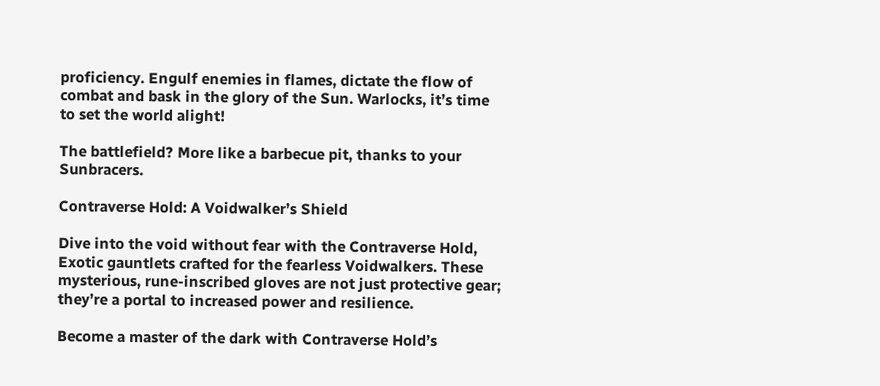proficiency. Engulf enemies in flames, dictate the flow of combat and bask in the glory of the Sun. Warlocks, it’s time to set the world alight!

The battlefield? More like a barbecue pit, thanks to your Sunbracers.

Contraverse Hold: A Voidwalker’s Shield

Dive into the void without fear with the Contraverse Hold, Exotic gauntlets crafted for the fearless Voidwalkers. These mysterious, rune-inscribed gloves are not just protective gear; they’re a portal to increased power and resilience.

Become a master of the dark with Contraverse Hold’s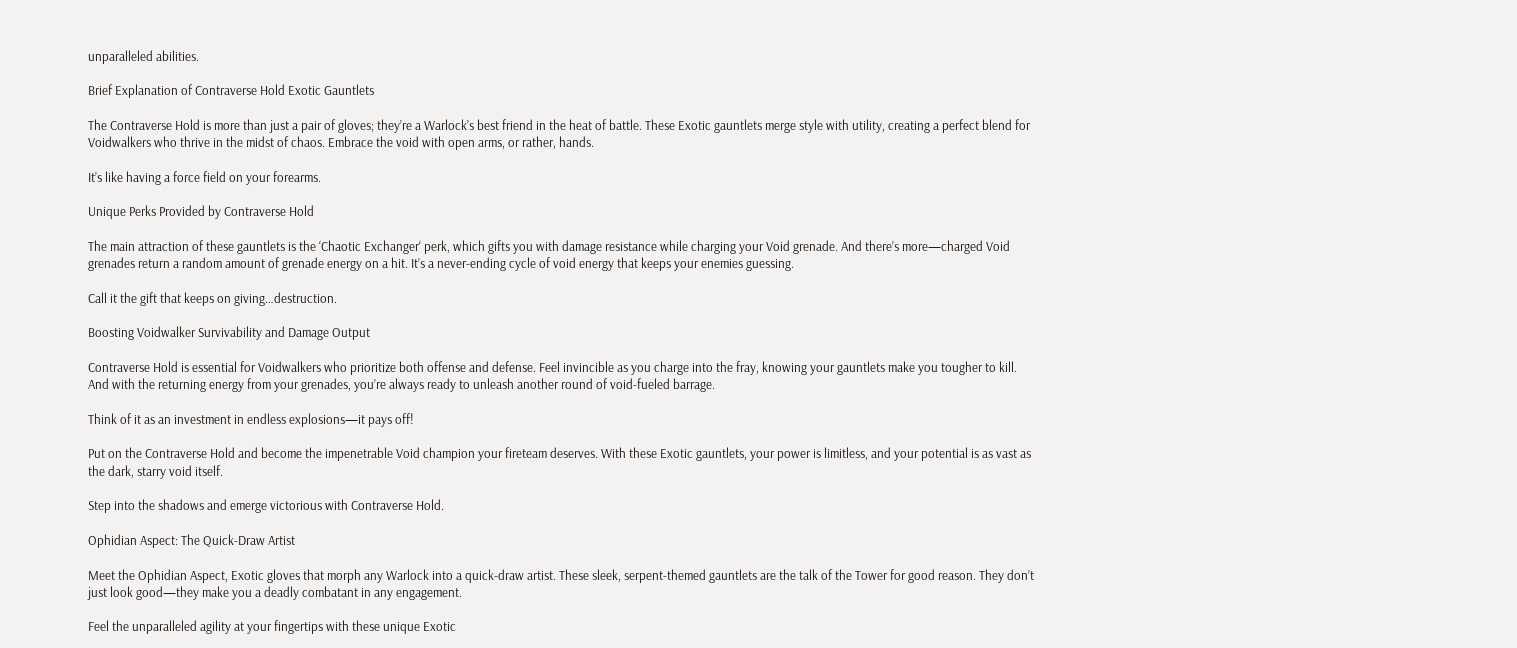unparalleled abilities.

Brief Explanation of Contraverse Hold Exotic Gauntlets

The Contraverse Hold is more than just a pair of gloves; they’re a Warlock’s best friend in the heat of battle. These Exotic gauntlets merge style with utility, creating a perfect blend for Voidwalkers who thrive in the midst of chaos. Embrace the void with open arms, or rather, hands.

It’s like having a force field on your forearms.

Unique Perks Provided by Contraverse Hold

The main attraction of these gauntlets is the ‘Chaotic Exchanger‘ perk, which gifts you with damage resistance while charging your Void grenade. And there’s more—charged Void grenades return a random amount of grenade energy on a hit. It’s a never-ending cycle of void energy that keeps your enemies guessing.

Call it the gift that keeps on giving…destruction.

Boosting Voidwalker Survivability and Damage Output

Contraverse Hold is essential for Voidwalkers who prioritize both offense and defense. Feel invincible as you charge into the fray, knowing your gauntlets make you tougher to kill. And with the returning energy from your grenades, you’re always ready to unleash another round of void-fueled barrage.

Think of it as an investment in endless explosions—it pays off!

Put on the Contraverse Hold and become the impenetrable Void champion your fireteam deserves. With these Exotic gauntlets, your power is limitless, and your potential is as vast as the dark, starry void itself.

Step into the shadows and emerge victorious with Contraverse Hold.

Ophidian Aspect: The Quick-Draw Artist

Meet the Ophidian Aspect, Exotic gloves that morph any Warlock into a quick-draw artist. These sleek, serpent-themed gauntlets are the talk of the Tower for good reason. They don’t just look good—they make you a deadly combatant in any engagement.

Feel the unparalleled agility at your fingertips with these unique Exotic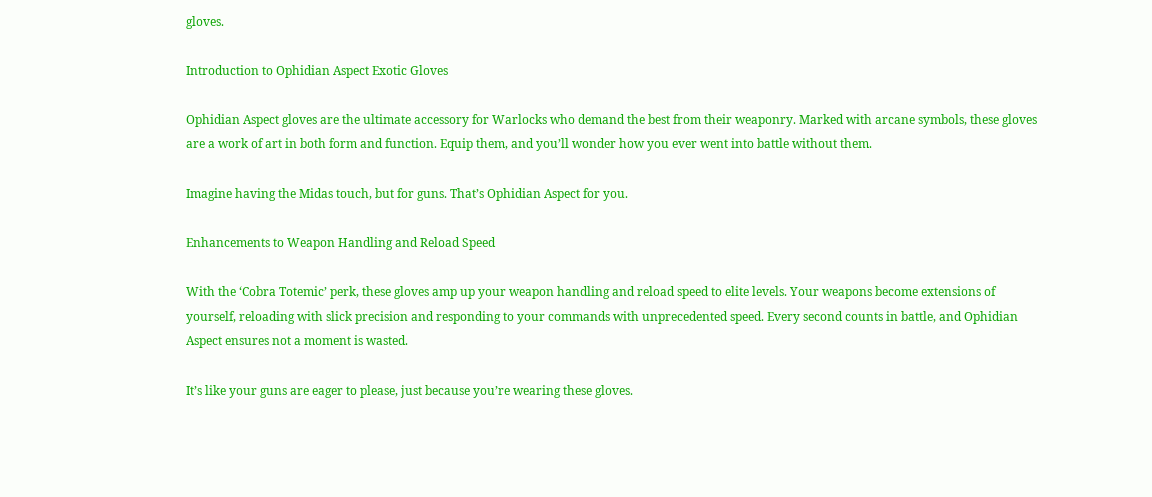gloves.

Introduction to Ophidian Aspect Exotic Gloves

Ophidian Aspect gloves are the ultimate accessory for Warlocks who demand the best from their weaponry. Marked with arcane symbols, these gloves are a work of art in both form and function. Equip them, and you’ll wonder how you ever went into battle without them.

Imagine having the Midas touch, but for guns. That’s Ophidian Aspect for you.

Enhancements to Weapon Handling and Reload Speed

With the ‘Cobra Totemic’ perk, these gloves amp up your weapon handling and reload speed to elite levels. Your weapons become extensions of yourself, reloading with slick precision and responding to your commands with unprecedented speed. Every second counts in battle, and Ophidian Aspect ensures not a moment is wasted.

It’s like your guns are eager to please, just because you’re wearing these gloves.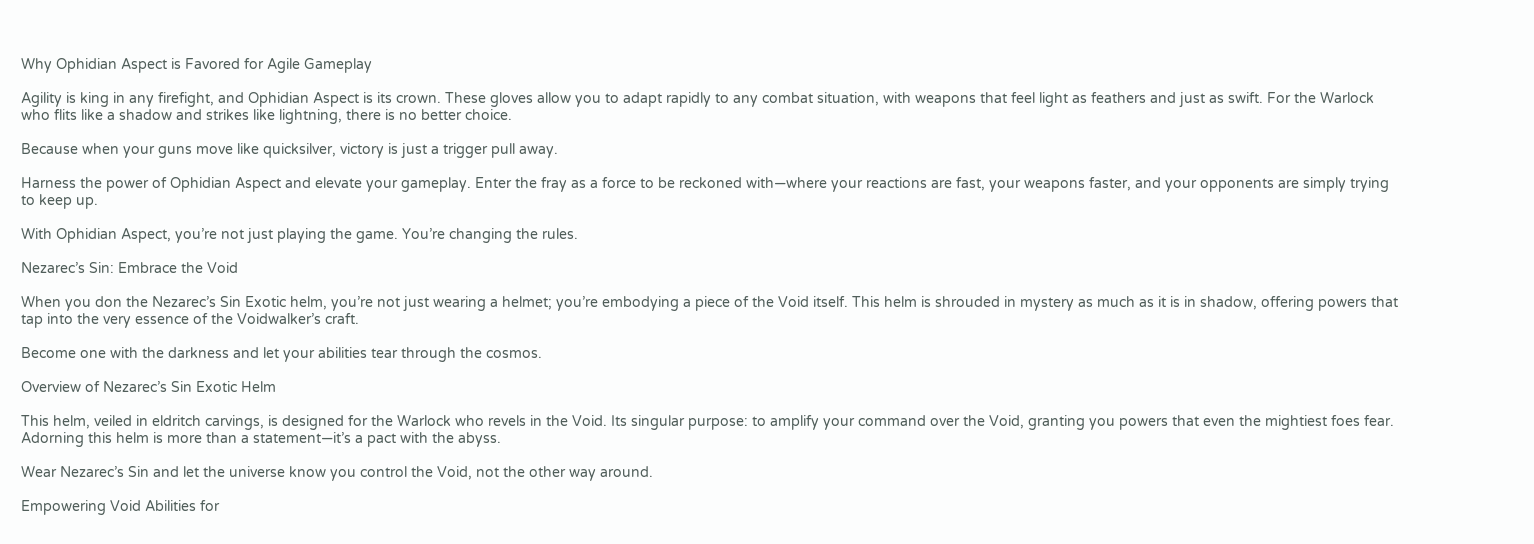Why Ophidian Aspect is Favored for Agile Gameplay

Agility is king in any firefight, and Ophidian Aspect is its crown. These gloves allow you to adapt rapidly to any combat situation, with weapons that feel light as feathers and just as swift. For the Warlock who flits like a shadow and strikes like lightning, there is no better choice.

Because when your guns move like quicksilver, victory is just a trigger pull away.

Harness the power of Ophidian Aspect and elevate your gameplay. Enter the fray as a force to be reckoned with—where your reactions are fast, your weapons faster, and your opponents are simply trying to keep up.

With Ophidian Aspect, you’re not just playing the game. You’re changing the rules.

Nezarec’s Sin: Embrace the Void

When you don the Nezarec’s Sin Exotic helm, you’re not just wearing a helmet; you’re embodying a piece of the Void itself. This helm is shrouded in mystery as much as it is in shadow, offering powers that tap into the very essence of the Voidwalker’s craft.

Become one with the darkness and let your abilities tear through the cosmos.

Overview of Nezarec’s Sin Exotic Helm

This helm, veiled in eldritch carvings, is designed for the Warlock who revels in the Void. Its singular purpose: to amplify your command over the Void, granting you powers that even the mightiest foes fear. Adorning this helm is more than a statement—it’s a pact with the abyss.

Wear Nezarec’s Sin and let the universe know you control the Void, not the other way around.

Empowering Void Abilities for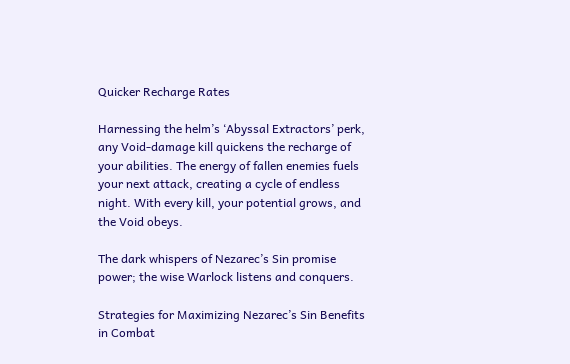Quicker Recharge Rates

Harnessing the helm’s ‘Abyssal Extractors’ perk, any Void-damage kill quickens the recharge of your abilities. The energy of fallen enemies fuels your next attack, creating a cycle of endless night. With every kill, your potential grows, and the Void obeys.

The dark whispers of Nezarec’s Sin promise power; the wise Warlock listens and conquers.

Strategies for Maximizing Nezarec’s Sin Benefits in Combat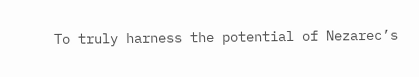To truly harness the potential of Nezarec’s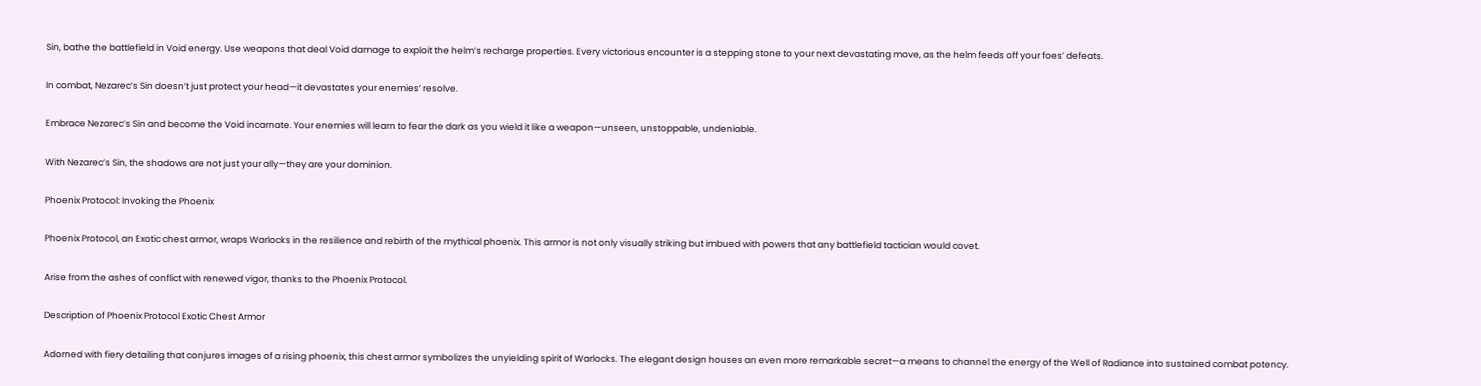Sin, bathe the battlefield in Void energy. Use weapons that deal Void damage to exploit the helm’s recharge properties. Every victorious encounter is a stepping stone to your next devastating move, as the helm feeds off your foes’ defeats.

In combat, Nezarec’s Sin doesn’t just protect your head—it devastates your enemies’ resolve.

Embrace Nezarec’s Sin and become the Void incarnate. Your enemies will learn to fear the dark as you wield it like a weapon—unseen, unstoppable, undeniable.

With Nezarec’s Sin, the shadows are not just your ally—they are your dominion.

Phoenix Protocol: Invoking the Phoenix

Phoenix Protocol, an Exotic chest armor, wraps Warlocks in the resilience and rebirth of the mythical phoenix. This armor is not only visually striking but imbued with powers that any battlefield tactician would covet.

Arise from the ashes of conflict with renewed vigor, thanks to the Phoenix Protocol.

Description of Phoenix Protocol Exotic Chest Armor

Adorned with fiery detailing that conjures images of a rising phoenix, this chest armor symbolizes the unyielding spirit of Warlocks. The elegant design houses an even more remarkable secret—a means to channel the energy of the Well of Radiance into sustained combat potency.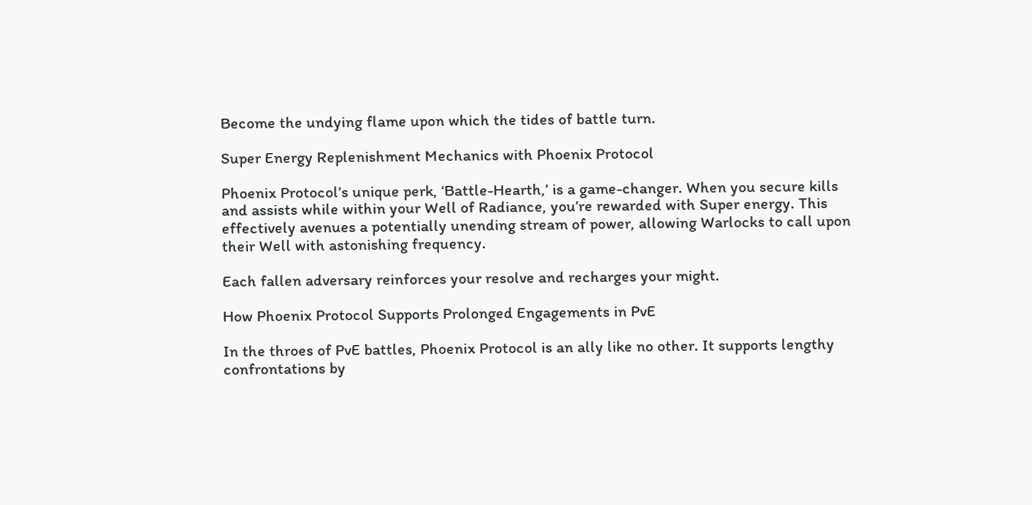Become the undying flame upon which the tides of battle turn.

Super Energy Replenishment Mechanics with Phoenix Protocol

Phoenix Protocol’s unique perk, ‘Battle-Hearth,’ is a game-changer. When you secure kills and assists while within your Well of Radiance, you’re rewarded with Super energy. This effectively avenues a potentially unending stream of power, allowing Warlocks to call upon their Well with astonishing frequency.

Each fallen adversary reinforces your resolve and recharges your might.

How Phoenix Protocol Supports Prolonged Engagements in PvE

In the throes of PvE battles, Phoenix Protocol is an ally like no other. It supports lengthy confrontations by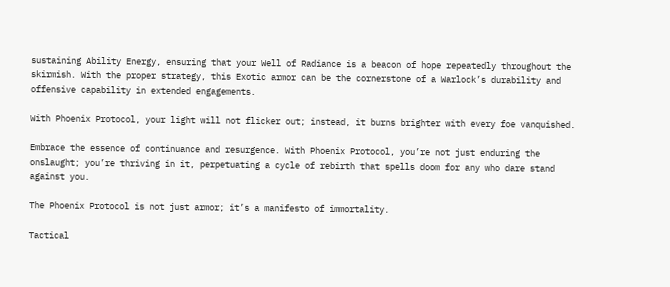sustaining Ability Energy, ensuring that your Well of Radiance is a beacon of hope repeatedly throughout the skirmish. With the proper strategy, this Exotic armor can be the cornerstone of a Warlock’s durability and offensive capability in extended engagements.

With Phoenix Protocol, your light will not flicker out; instead, it burns brighter with every foe vanquished.

Embrace the essence of continuance and resurgence. With Phoenix Protocol, you’re not just enduring the onslaught; you’re thriving in it, perpetuating a cycle of rebirth that spells doom for any who dare stand against you.

The Phoenix Protocol is not just armor; it’s a manifesto of immortality.

Tactical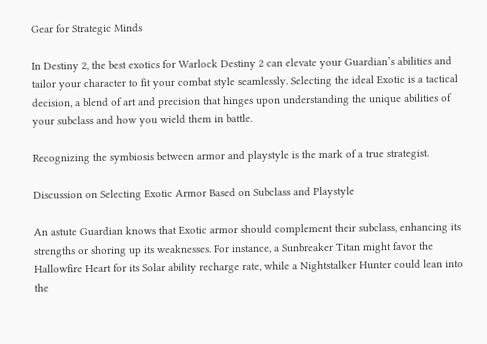Gear for Strategic Minds

In Destiny 2, the best exotics for Warlock Destiny 2 can elevate your Guardian’s abilities and tailor your character to fit your combat style seamlessly. Selecting the ideal Exotic is a tactical decision, a blend of art and precision that hinges upon understanding the unique abilities of your subclass and how you wield them in battle.

Recognizing the symbiosis between armor and playstyle is the mark of a true strategist.

Discussion on Selecting Exotic Armor Based on Subclass and Playstyle

An astute Guardian knows that Exotic armor should complement their subclass, enhancing its strengths or shoring up its weaknesses. For instance, a Sunbreaker Titan might favor the Hallowfire Heart for its Solar ability recharge rate, while a Nightstalker Hunter could lean into the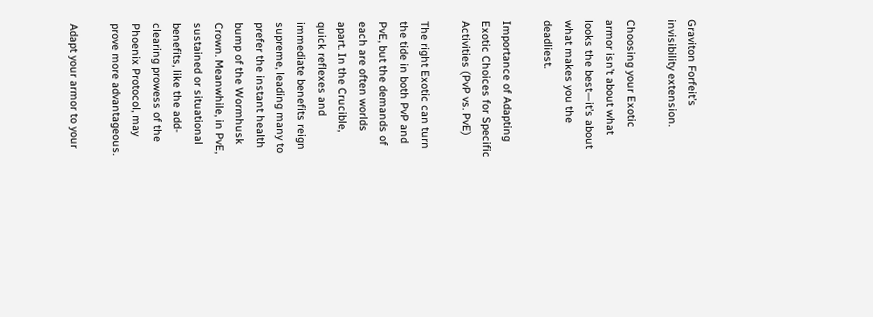Graviton Forfeit’s invisibility extension.

Choosing your Exotic armor isn’t about what looks the best—it’s about what makes you the deadliest.

Importance of Adapting Exotic Choices for Specific Activities (PvP vs. PvE)

The right Exotic can turn the tide in both PvP and PvE, but the demands of each are often worlds apart. In the Crucible, quick reflexes and immediate benefits reign supreme, leading many to prefer the instant health bump of the Wormhusk Crown. Meanwhile, in PvE, sustained or situational benefits, like the add-clearing prowess of the Phoenix Protocol, may prove more advantageous.

Adapt your armor to your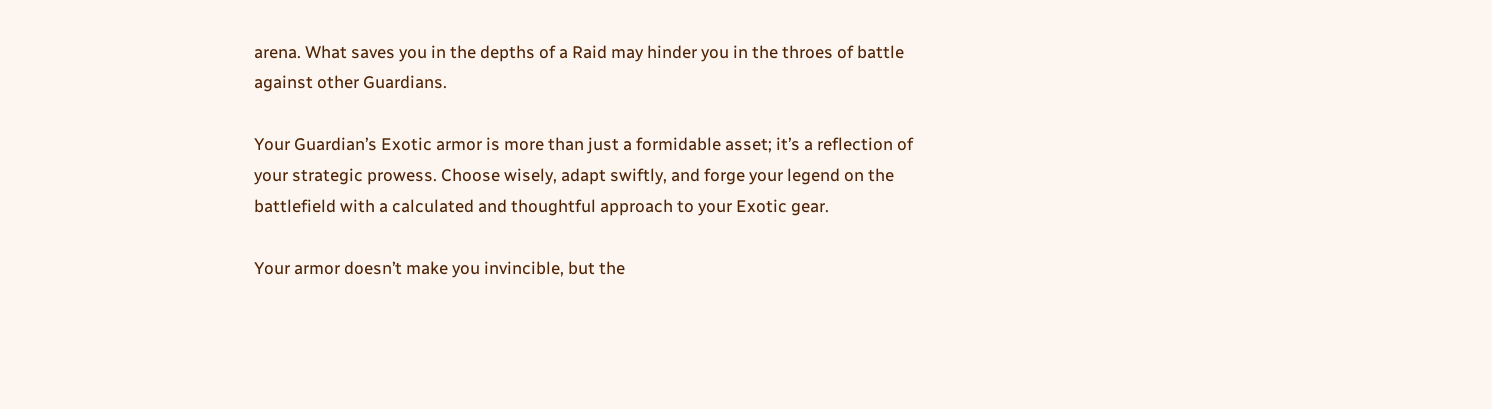arena. What saves you in the depths of a Raid may hinder you in the throes of battle against other Guardians.

Your Guardian’s Exotic armor is more than just a formidable asset; it’s a reflection of your strategic prowess. Choose wisely, adapt swiftly, and forge your legend on the battlefield with a calculated and thoughtful approach to your Exotic gear.

Your armor doesn’t make you invincible, but the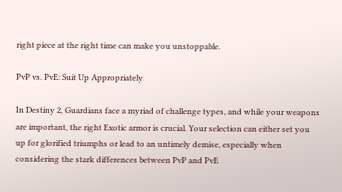right piece at the right time can make you unstoppable.

PvP vs. PvE: Suit Up Appropriately

In Destiny 2, Guardians face a myriad of challenge types, and while your weapons are important, the right Exotic armor is crucial. Your selection can either set you up for glorified triumphs or lead to an untimely demise, especially when considering the stark differences between PvP and PvE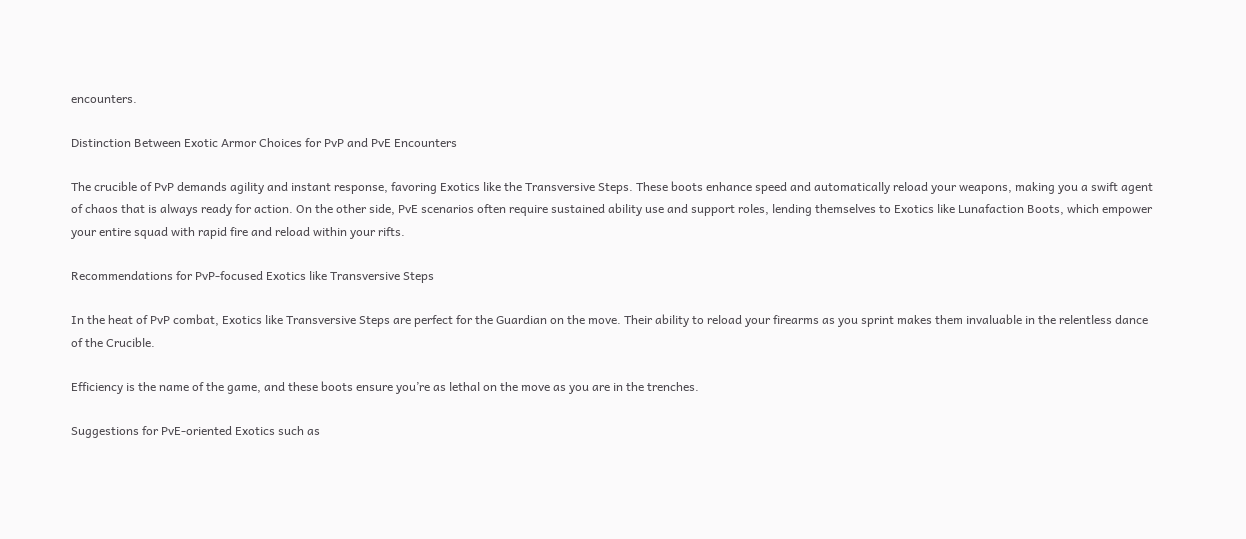encounters.

Distinction Between Exotic Armor Choices for PvP and PvE Encounters

The crucible of PvP demands agility and instant response, favoring Exotics like the Transversive Steps. These boots enhance speed and automatically reload your weapons, making you a swift agent of chaos that is always ready for action. On the other side, PvE scenarios often require sustained ability use and support roles, lending themselves to Exotics like Lunafaction Boots, which empower your entire squad with rapid fire and reload within your rifts.

Recommendations for PvP-focused Exotics like Transversive Steps

In the heat of PvP combat, Exotics like Transversive Steps are perfect for the Guardian on the move. Their ability to reload your firearms as you sprint makes them invaluable in the relentless dance of the Crucible.

Efficiency is the name of the game, and these boots ensure you’re as lethal on the move as you are in the trenches.

Suggestions for PvE-oriented Exotics such as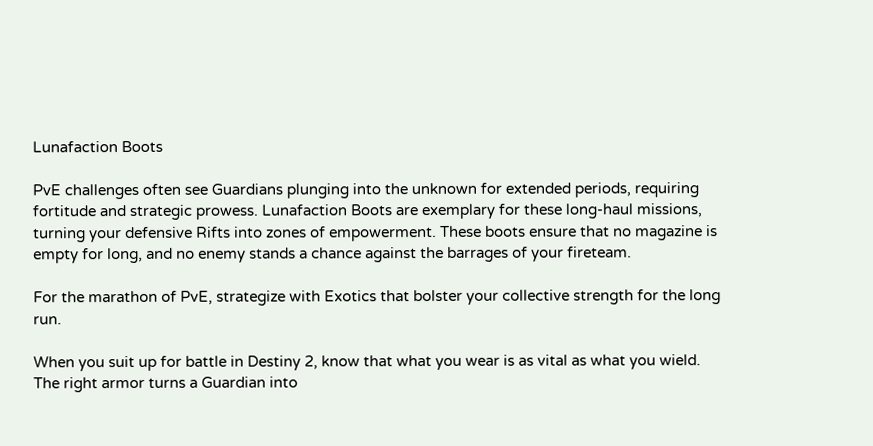Lunafaction Boots

PvE challenges often see Guardians plunging into the unknown for extended periods, requiring fortitude and strategic prowess. Lunafaction Boots are exemplary for these long-haul missions, turning your defensive Rifts into zones of empowerment. These boots ensure that no magazine is empty for long, and no enemy stands a chance against the barrages of your fireteam.

For the marathon of PvE, strategize with Exotics that bolster your collective strength for the long run.

When you suit up for battle in Destiny 2, know that what you wear is as vital as what you wield. The right armor turns a Guardian into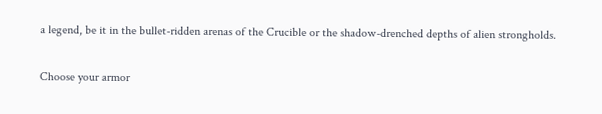a legend, be it in the bullet-ridden arenas of the Crucible or the shadow-drenched depths of alien strongholds.

Choose your armor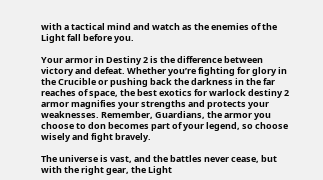with a tactical mind and watch as the enemies of the Light fall before you.

Your armor in Destiny 2 is the difference between victory and defeat. Whether you’re fighting for glory in the Crucible or pushing back the darkness in the far reaches of space, the best exotics for warlock destiny 2 armor magnifies your strengths and protects your weaknesses. Remember, Guardians, the armor you choose to don becomes part of your legend, so choose wisely and fight bravely.

The universe is vast, and the battles never cease, but with the right gear, the Light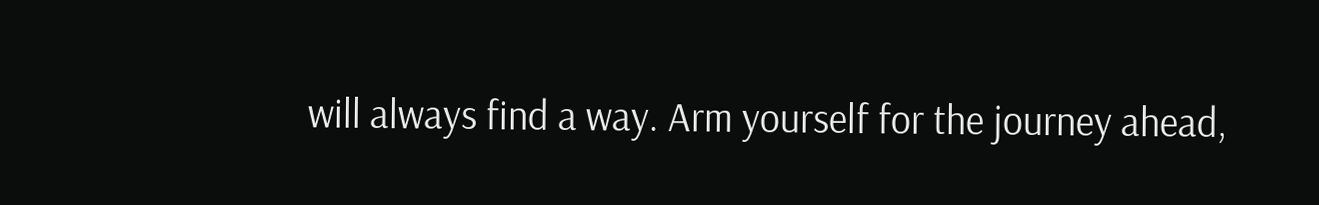will always find a way. Arm yourself for the journey ahead,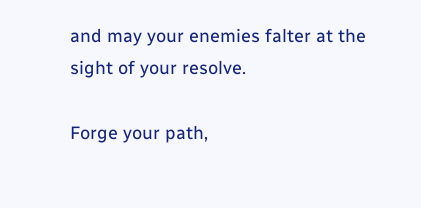and may your enemies falter at the sight of your resolve.

Forge your path,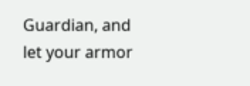Guardian, and let your armor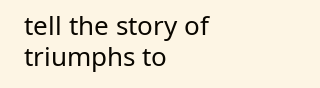tell the story of triumphs to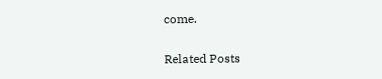come.

Related Posts